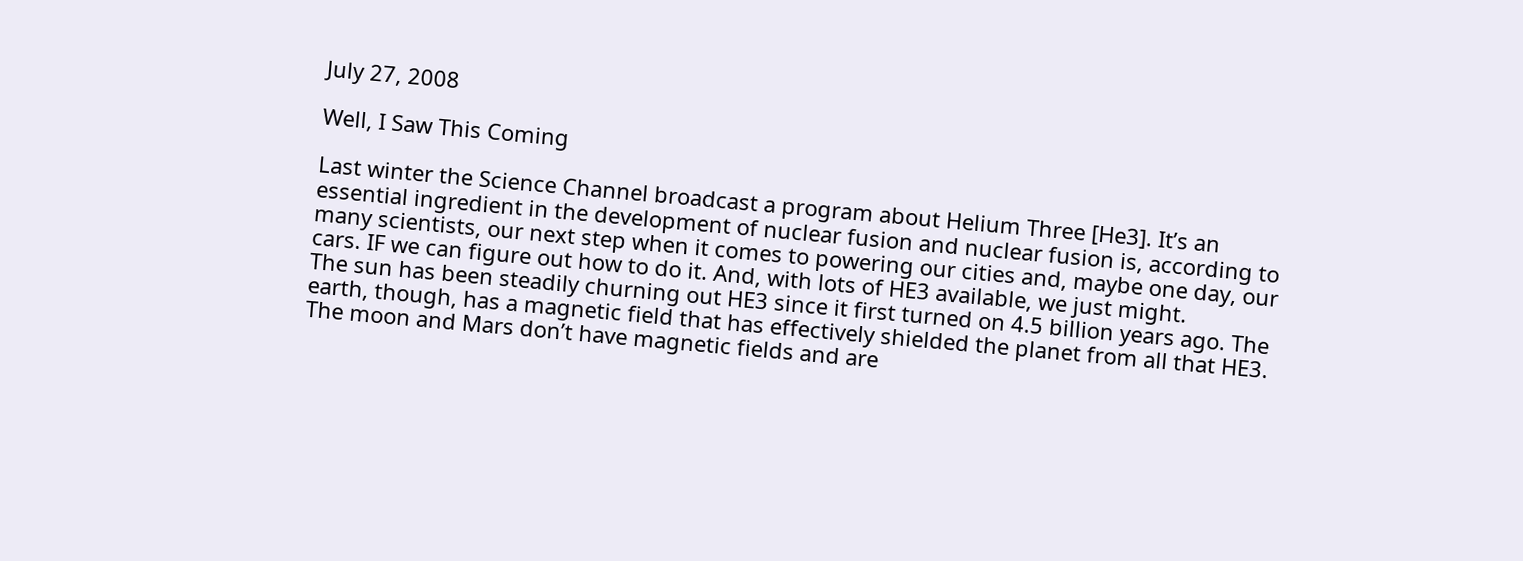July 27, 2008

Well, I Saw This Coming

Last winter the Science Channel broadcast a program about Helium Three [He3]. It’s an essential ingredient in the development of nuclear fusion and nuclear fusion is, according to many scientists, our next step when it comes to powering our cities and, maybe one day, our cars. IF we can figure out how to do it. And, with lots of HE3 available, we just might.
The sun has been steadily churning out HE3 since it first turned on 4.5 billion years ago. The earth, though, has a magnetic field that has effectively shielded the planet from all that HE3. The moon and Mars don’t have magnetic fields and are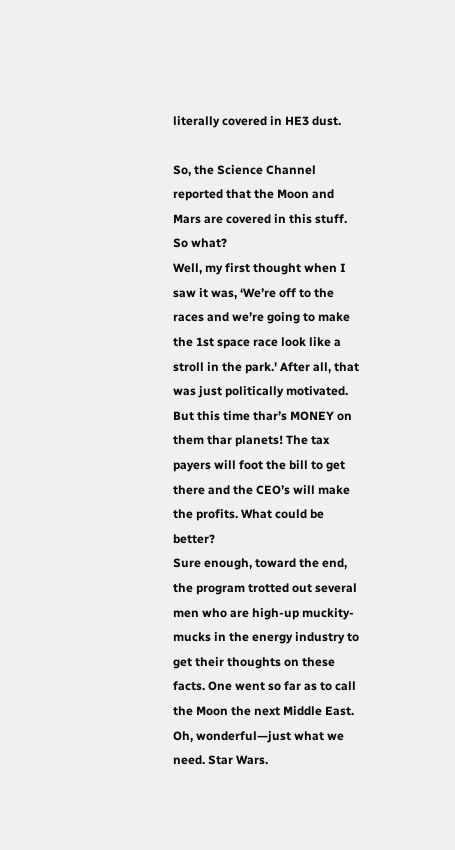literally covered in HE3 dust.

So, the Science Channel reported that the Moon and Mars are covered in this stuff. So what?
Well, my first thought when I saw it was, ‘We’re off to the races and we’re going to make the 1st space race look like a stroll in the park.' After all, that was just politically motivated. But this time thar’s MONEY on them thar planets! The tax payers will foot the bill to get there and the CEO’s will make the profits. What could be better?
Sure enough, toward the end, the program trotted out several men who are high-up muckity-mucks in the energy industry to get their thoughts on these facts. One went so far as to call the Moon the next Middle East. Oh, wonderful—just what we need. Star Wars.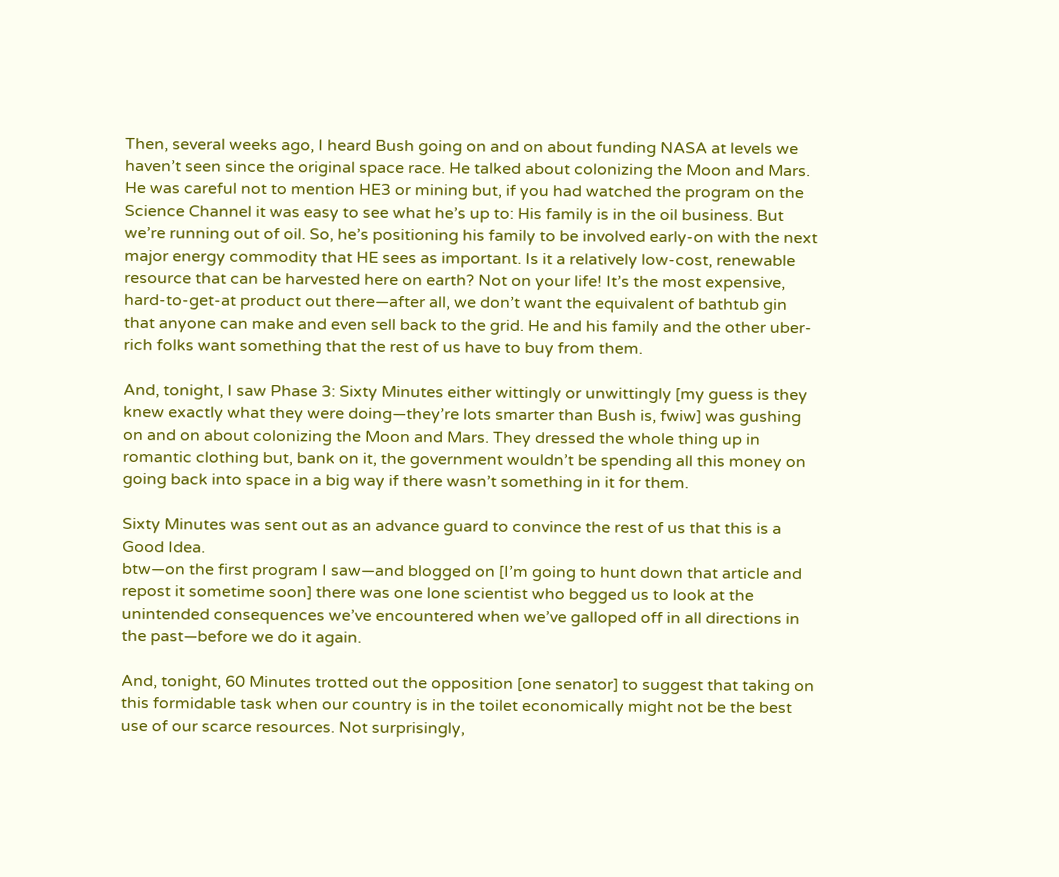Then, several weeks ago, I heard Bush going on and on about funding NASA at levels we haven’t seen since the original space race. He talked about colonizing the Moon and Mars.
He was careful not to mention HE3 or mining but, if you had watched the program on the Science Channel it was easy to see what he’s up to: His family is in the oil business. But we’re running out of oil. So, he’s positioning his family to be involved early-on with the next major energy commodity that HE sees as important. Is it a relatively low-cost, renewable resource that can be harvested here on earth? Not on your life! It’s the most expensive, hard-to-get-at product out there—after all, we don’t want the equivalent of bathtub gin that anyone can make and even sell back to the grid. He and his family and the other uber-rich folks want something that the rest of us have to buy from them.

And, tonight, I saw Phase 3: Sixty Minutes either wittingly or unwittingly [my guess is they knew exactly what they were doing—they’re lots smarter than Bush is, fwiw] was gushing on and on about colonizing the Moon and Mars. They dressed the whole thing up in romantic clothing but, bank on it, the government wouldn’t be spending all this money on going back into space in a big way if there wasn’t something in it for them.

Sixty Minutes was sent out as an advance guard to convince the rest of us that this is a Good Idea.
btw—on the first program I saw—and blogged on [I’m going to hunt down that article and repost it sometime soon] there was one lone scientist who begged us to look at the unintended consequences we’ve encountered when we’ve galloped off in all directions in the past—before we do it again.

And, tonight, 60 Minutes trotted out the opposition [one senator] to suggest that taking on this formidable task when our country is in the toilet economically might not be the best use of our scarce resources. Not surprisingly,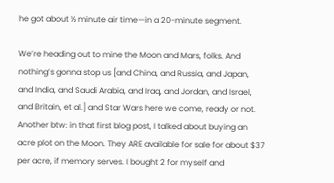he got about ½ minute air time—in a 20-minute segment.

We’re heading out to mine the Moon and Mars, folks. And nothing’s gonna stop us [and China, and Russia, and Japan, and India, and Saudi Arabia, and Iraq, and Jordan, and Israel, and Britain, et al.] and Star Wars here we come, ready or not.
Another btw: in that first blog post, I talked about buying an acre plot on the Moon. They ARE available for sale for about $37 per acre, if memory serves. I bought 2 for myself and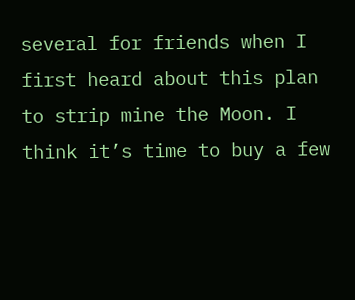several for friends when I first heard about this plan to strip mine the Moon. I think it’s time to buy a few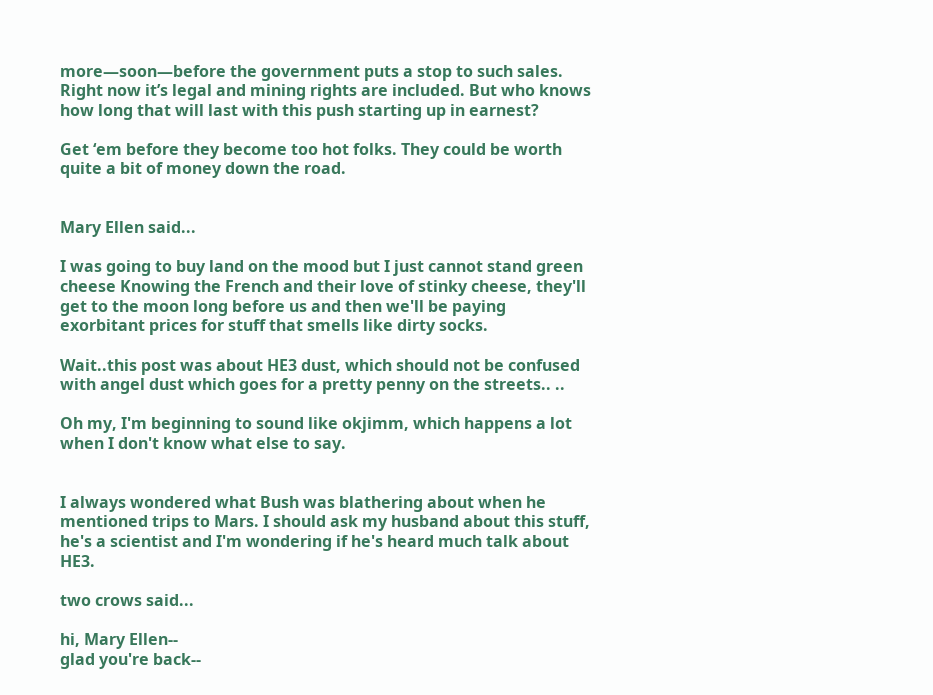more—soon—before the government puts a stop to such sales. Right now it’s legal and mining rights are included. But who knows how long that will last with this push starting up in earnest?

Get ‘em before they become too hot folks. They could be worth quite a bit of money down the road.


Mary Ellen said...

I was going to buy land on the mood but I just cannot stand green cheese Knowing the French and their love of stinky cheese, they'll get to the moon long before us and then we'll be paying exorbitant prices for stuff that smells like dirty socks.

Wait..this post was about HE3 dust, which should not be confused with angel dust which goes for a pretty penny on the streets.. ..

Oh my, I'm beginning to sound like okjimm, which happens a lot when I don't know what else to say.


I always wondered what Bush was blathering about when he mentioned trips to Mars. I should ask my husband about this stuff, he's a scientist and I'm wondering if he's heard much talk about HE3.

two crows said...

hi, Mary Ellen--
glad you're back--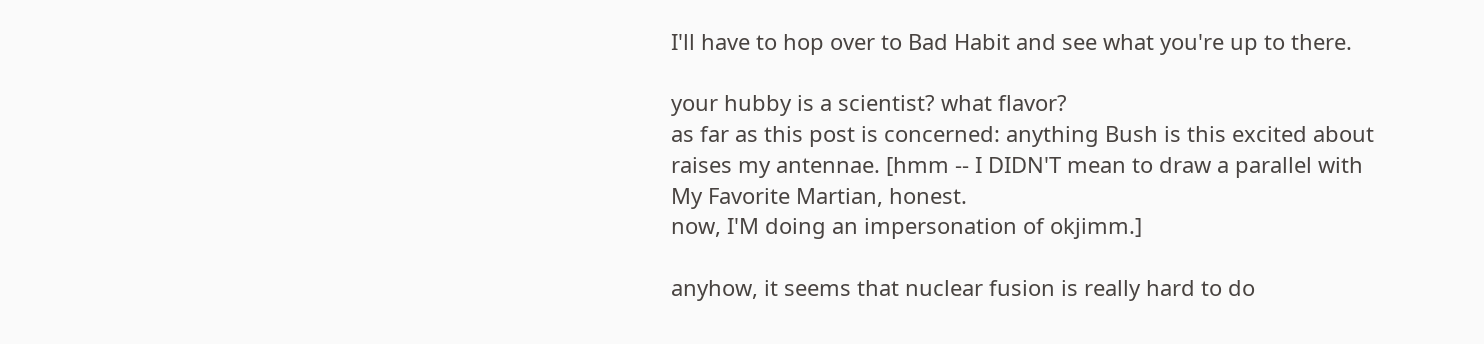I'll have to hop over to Bad Habit and see what you're up to there.

your hubby is a scientist? what flavor?
as far as this post is concerned: anything Bush is this excited about raises my antennae. [hmm -- I DIDN'T mean to draw a parallel with My Favorite Martian, honest.
now, I'M doing an impersonation of okjimm.]

anyhow, it seems that nuclear fusion is really hard to do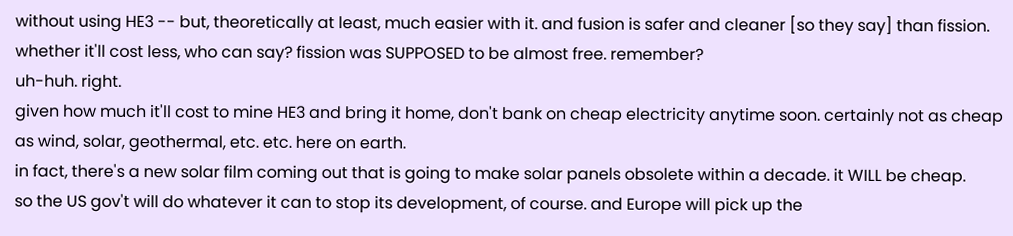without using HE3 -- but, theoretically at least, much easier with it. and fusion is safer and cleaner [so they say] than fission. whether it'll cost less, who can say? fission was SUPPOSED to be almost free. remember?
uh-huh. right.
given how much it'll cost to mine HE3 and bring it home, don't bank on cheap electricity anytime soon. certainly not as cheap as wind, solar, geothermal, etc. etc. here on earth.
in fact, there's a new solar film coming out that is going to make solar panels obsolete within a decade. it WILL be cheap.
so the US gov't will do whatever it can to stop its development, of course. and Europe will pick up the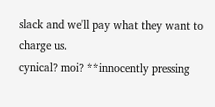slack and we'll pay what they want to charge us.
cynical? moi? **innocently pressing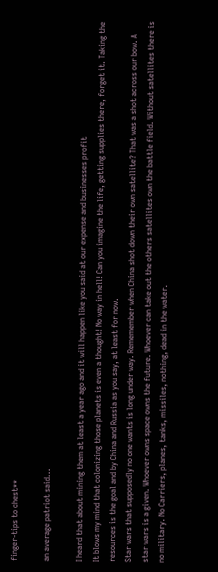finger-tips to chest**

an average patriot said...

I heard that about mining them at least a year ago and it will happen like you said at our expense and businesses profit
It blows my mind that colonizing those planets is even a thought! No way in hell! Can you imagine the life, getting supplies there, forget it. Taking the resources is the goal and by China and Russia as you say, at least for now.
Star wars that supposedly no one wants is long under way. Rememember when China shot down their own satellite? That was a shot across our bow. A star wars is a given. Whoever owns space owns the future. Whoever can take out the others satellites own the battle field. Without satellites there is no military. No Carriers, planes, tanks, missiles, nothing, dead in the water.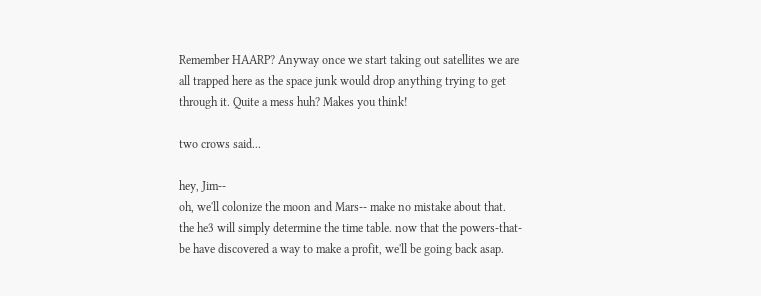Remember HAARP? Anyway once we start taking out satellites we are all trapped here as the space junk would drop anything trying to get through it. Quite a mess huh? Makes you think!

two crows said...

hey, Jim--
oh, we'll colonize the moon and Mars-- make no mistake about that.
the he3 will simply determine the time table. now that the powers-that-be have discovered a way to make a profit, we'll be going back asap.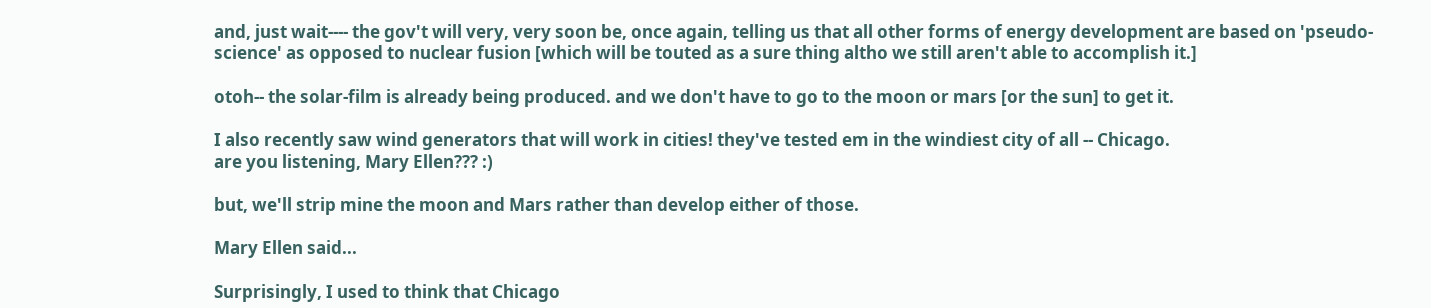and, just wait---- the gov't will very, very soon be, once again, telling us that all other forms of energy development are based on 'pseudo-science' as opposed to nuclear fusion [which will be touted as a sure thing altho we still aren't able to accomplish it.]

otoh-- the solar-film is already being produced. and we don't have to go to the moon or mars [or the sun] to get it.

I also recently saw wind generators that will work in cities! they've tested em in the windiest city of all -- Chicago.
are you listening, Mary Ellen??? :)

but, we'll strip mine the moon and Mars rather than develop either of those.

Mary Ellen said...

Surprisingly, I used to think that Chicago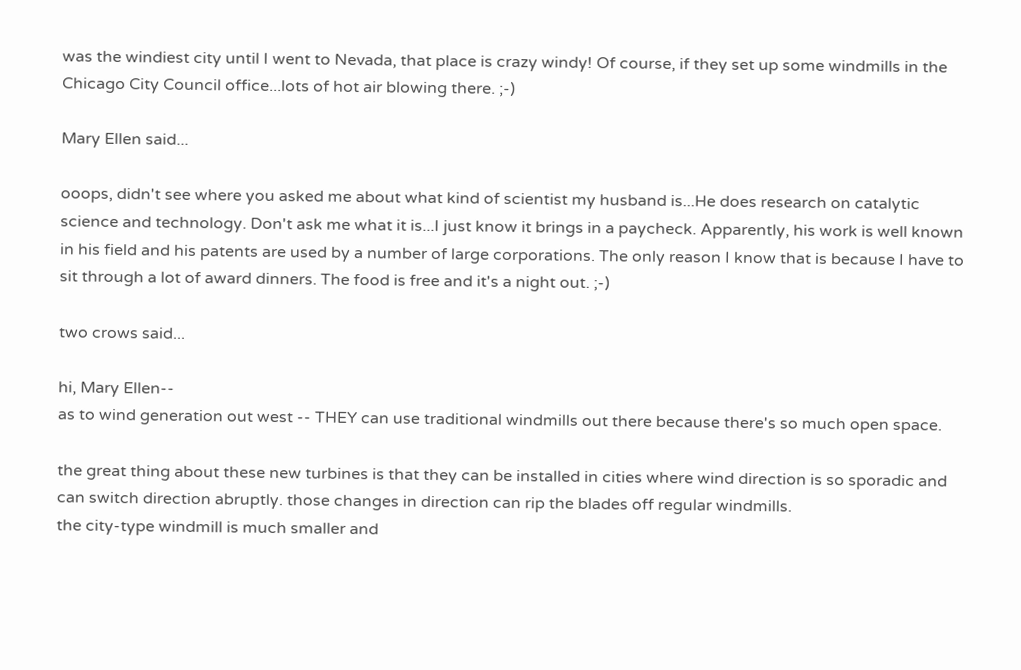was the windiest city until I went to Nevada, that place is crazy windy! Of course, if they set up some windmills in the Chicago City Council office...lots of hot air blowing there. ;-)

Mary Ellen said...

ooops, didn't see where you asked me about what kind of scientist my husband is...He does research on catalytic science and technology. Don't ask me what it is...I just know it brings in a paycheck. Apparently, his work is well known in his field and his patents are used by a number of large corporations. The only reason I know that is because I have to sit through a lot of award dinners. The food is free and it's a night out. ;-)

two crows said...

hi, Mary Ellen--
as to wind generation out west -- THEY can use traditional windmills out there because there's so much open space.

the great thing about these new turbines is that they can be installed in cities where wind direction is so sporadic and can switch direction abruptly. those changes in direction can rip the blades off regular windmills.
the city-type windmill is much smaller and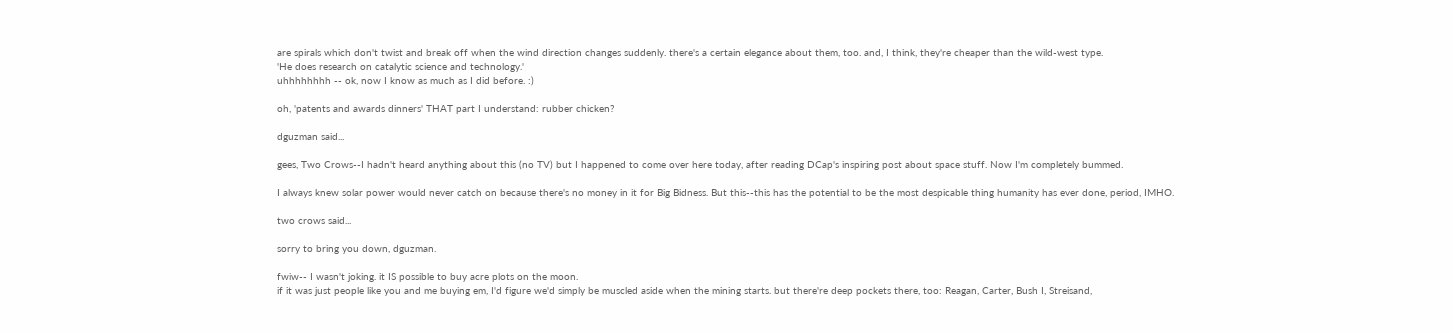are spirals which don't twist and break off when the wind direction changes suddenly. there's a certain elegance about them, too. and, I think, they're cheaper than the wild-west type.
'He does research on catalytic science and technology.'
uhhhhhhhh -- ok, now I know as much as I did before. :)

oh, 'patents and awards dinners' THAT part I understand: rubber chicken?

dguzman said...

gees, Two Crows--I hadn't heard anything about this (no TV) but I happened to come over here today, after reading DCap's inspiring post about space stuff. Now I'm completely bummed.

I always knew solar power would never catch on because there's no money in it for Big Bidness. But this--this has the potential to be the most despicable thing humanity has ever done, period, IMHO.

two crows said...

sorry to bring you down, dguzman.

fwiw-- I wasn't joking. it IS possible to buy acre plots on the moon.
if it was just people like you and me buying em, I'd figure we'd simply be muscled aside when the mining starts. but there're deep pockets there, too: Reagan, Carter, Bush I, Streisand,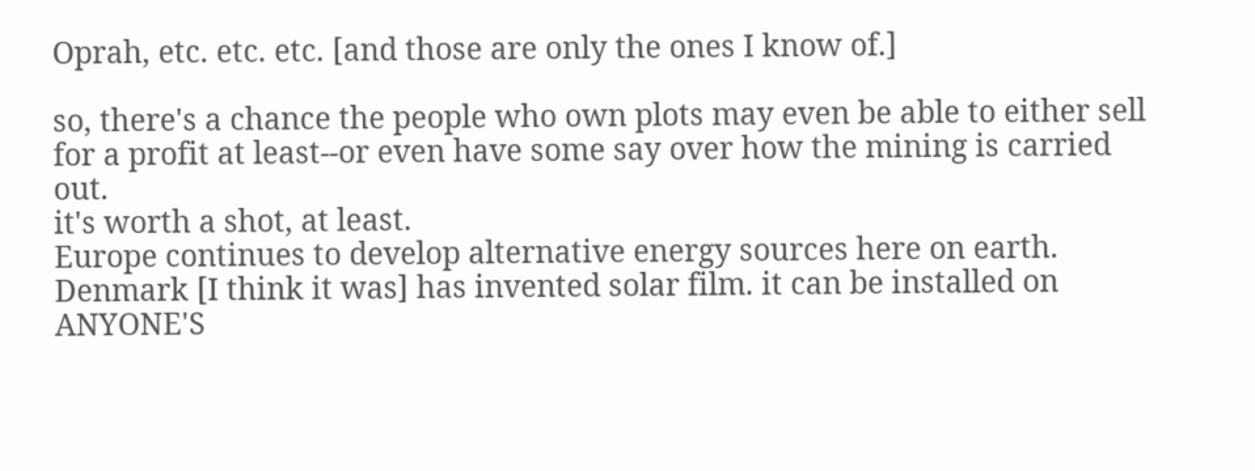Oprah, etc. etc. etc. [and those are only the ones I know of.]

so, there's a chance the people who own plots may even be able to either sell for a profit at least--or even have some say over how the mining is carried out.
it's worth a shot, at least.
Europe continues to develop alternative energy sources here on earth.
Denmark [I think it was] has invented solar film. it can be installed on ANYONE'S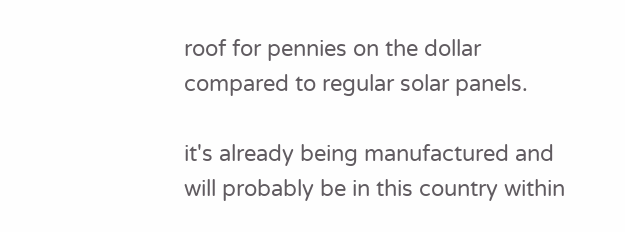roof for pennies on the dollar compared to regular solar panels.

it's already being manufactured and will probably be in this country within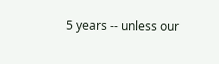5 years -- unless our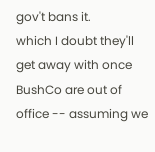gov't bans it.
which I doubt they'll get away with once BushCo are out of office -- assuming we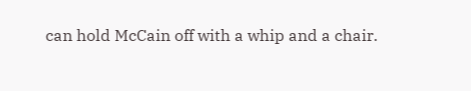can hold McCain off with a whip and a chair.